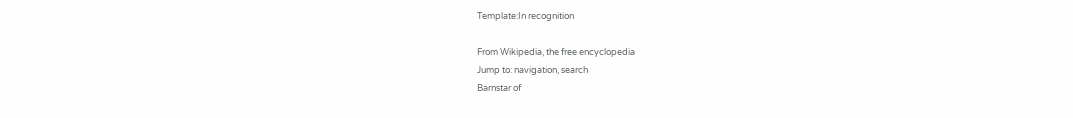Template:In recognition

From Wikipedia, the free encyclopedia
Jump to: navigation, search
Barnstar of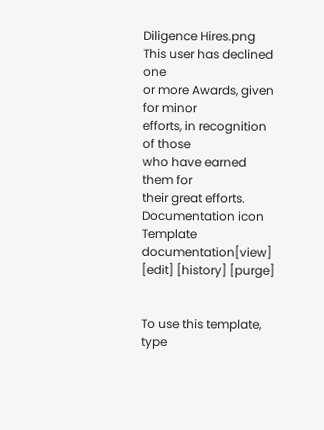Diligence Hires.png This user has declined one
or more Awards, given for minor
efforts, in recognition of those
who have earned them for
their great efforts.
Documentation icon Template documentation[view] [edit] [history] [purge]


To use this template, type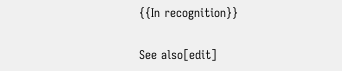{{In recognition}}

See also[edit]